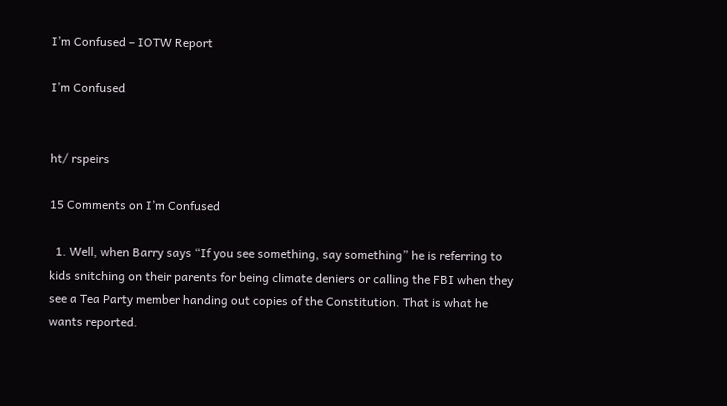I’m Confused – IOTW Report

I’m Confused


ht/ rspeirs

15 Comments on I’m Confused

  1. Well, when Barry says “If you see something, say something” he is referring to kids snitching on their parents for being climate deniers or calling the FBI when they see a Tea Party member handing out copies of the Constitution. That is what he wants reported.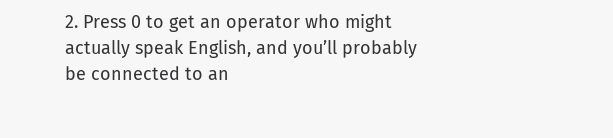2. Press 0 to get an operator who might actually speak English, and you’ll probably be connected to an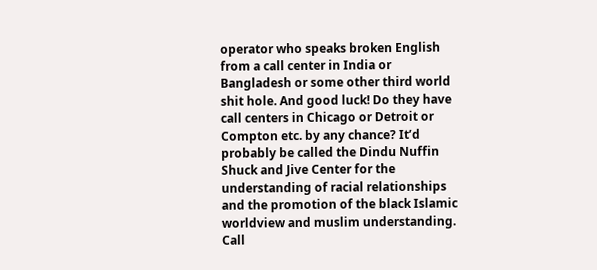operator who speaks broken English from a call center in India or Bangladesh or some other third world shit hole. And good luck! Do they have call centers in Chicago or Detroit or Compton etc. by any chance? It’d probably be called the Dindu Nuffin Shuck and Jive Center for the understanding of racial relationships and the promotion of the black Islamic worldview and muslim understanding. Call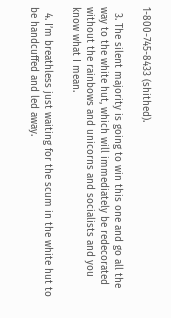1-800-745-8433 (shithed).

  3. The silent majority is going to win this one and go all the way to the white hut, which will immediately be redecorated without the rainbows and unicorns and socialists and you know what I mean.

  4. I’m breathless just waiting for the scum in the white hut to be handcuffed and led away.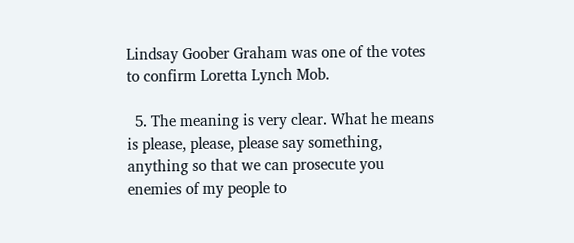Lindsay Goober Graham was one of the votes to confirm Loretta Lynch Mob.

  5. The meaning is very clear. What he means is please, please, please say something, anything so that we can prosecute you enemies of my people to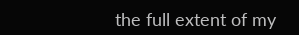the full extent of my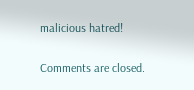malicious hatred!

Comments are closed.